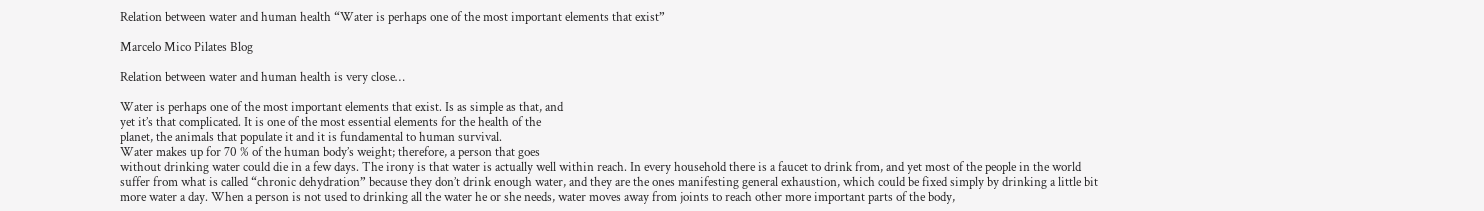Relation between water and human health “Water is perhaps one of the most important elements that exist”

Marcelo Mico Pilates Blog

Relation between water and human health is very close…

Water is perhaps one of the most important elements that exist. Is as simple as that, and
yet it’s that complicated. It is one of the most essential elements for the health of the
planet, the animals that populate it and it is fundamental to human survival.
Water makes up for 70 % of the human body’s weight; therefore, a person that goes
without drinking water could die in a few days. The irony is that water is actually well within reach. In every household there is a faucet to drink from, and yet most of the people in the world suffer from what is called “chronic dehydration” because they don’t drink enough water, and they are the ones manifesting general exhaustion, which could be fixed simply by drinking a little bit more water a day. When a person is not used to drinking all the water he or she needs, water moves away from joints to reach other more important parts of the body,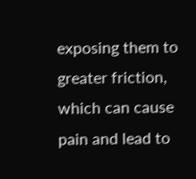exposing them to greater friction, which can cause pain and lead to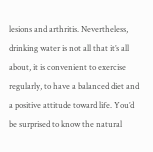lesions and arthritis. Nevertheless, drinking water is not all that it’s all about, it is convenient to exercise regularly, to have a balanced diet and a positive attitude toward life. You’d be surprised to know the natural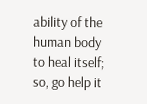ability of the human body to heal itself; so, go help it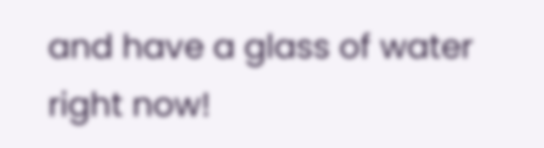and have a glass of water right now!